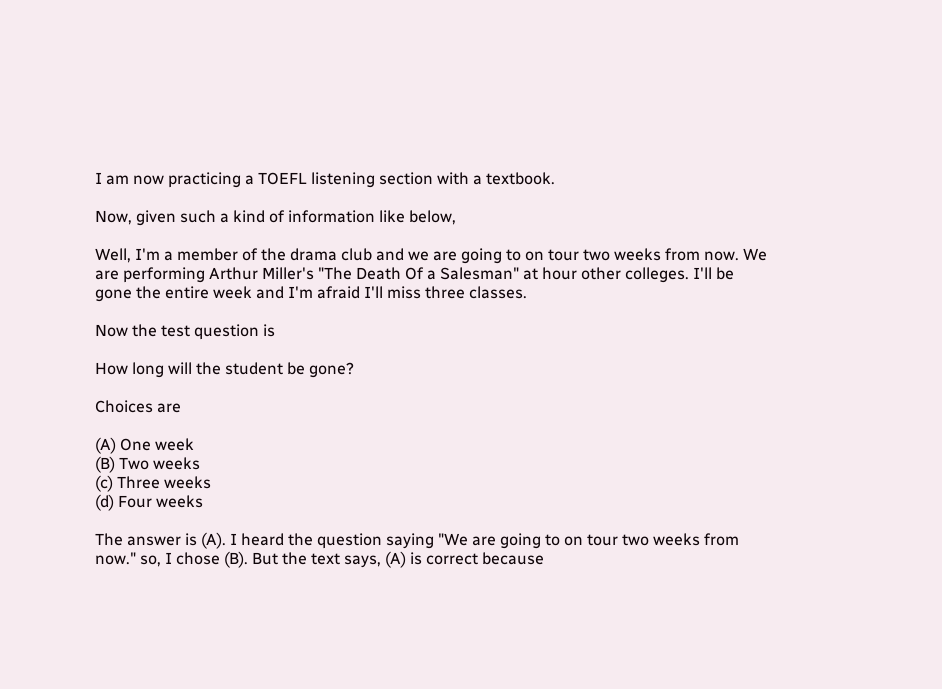I am now practicing a TOEFL listening section with a textbook.

Now, given such a kind of information like below,

Well, I'm a member of the drama club and we are going to on tour two weeks from now. We are performing Arthur Miller's "The Death Of a Salesman" at hour other colleges. I'll be gone the entire week and I'm afraid I'll miss three classes.

Now the test question is

How long will the student be gone?

Choices are

(A) One week
(B) Two weeks
(c) Three weeks
(d) Four weeks

The answer is (A). I heard the question saying "We are going to on tour two weeks from now." so, I chose (B). But the text says, (A) is correct because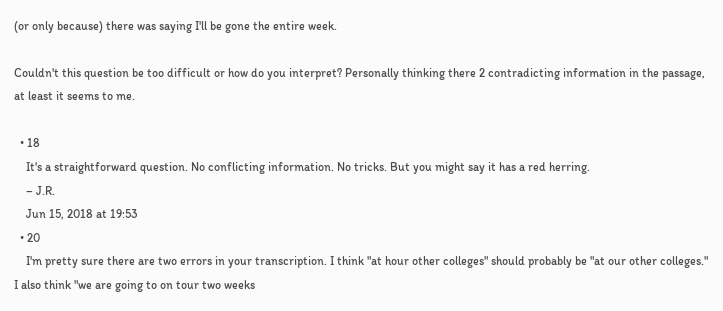(or only because) there was saying I'll be gone the entire week.

Couldn't this question be too difficult or how do you interpret? Personally thinking there 2 contradicting information in the passage, at least it seems to me.

  • 18
    It's a straightforward question. No conflicting information. No tricks. But you might say it has a red herring.
    – J.R.
    Jun 15, 2018 at 19:53
  • 20
    I'm pretty sure there are two errors in your transcription. I think "at hour other colleges" should probably be "at our other colleges." I also think "we are going to on tour two weeks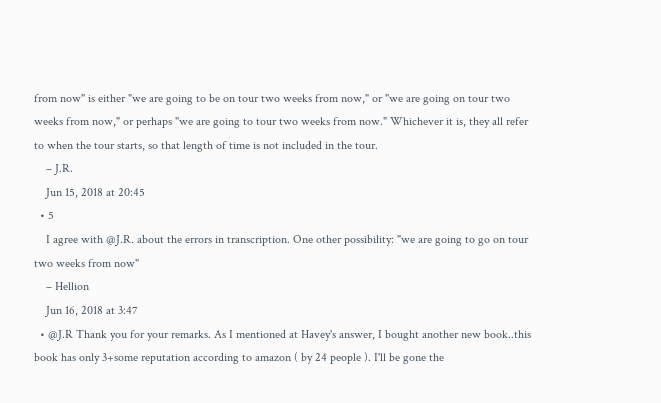from now" is either "we are going to be on tour two weeks from now," or "we are going on tour two weeks from now," or perhaps "we are going to tour two weeks from now." Whichever it is, they all refer to when the tour starts, so that length of time is not included in the tour.
    – J.R.
    Jun 15, 2018 at 20:45
  • 5
    I agree with @J.R. about the errors in transcription. One other possibility: "we are going to go on tour two weeks from now"
    – Hellion
    Jun 16, 2018 at 3:47
  • @J.R Thank you for your remarks. As I mentioned at Havey's answer, I bought another new book..this book has only 3+some reputation according to amazon ( by 24 people ). I'll be gone the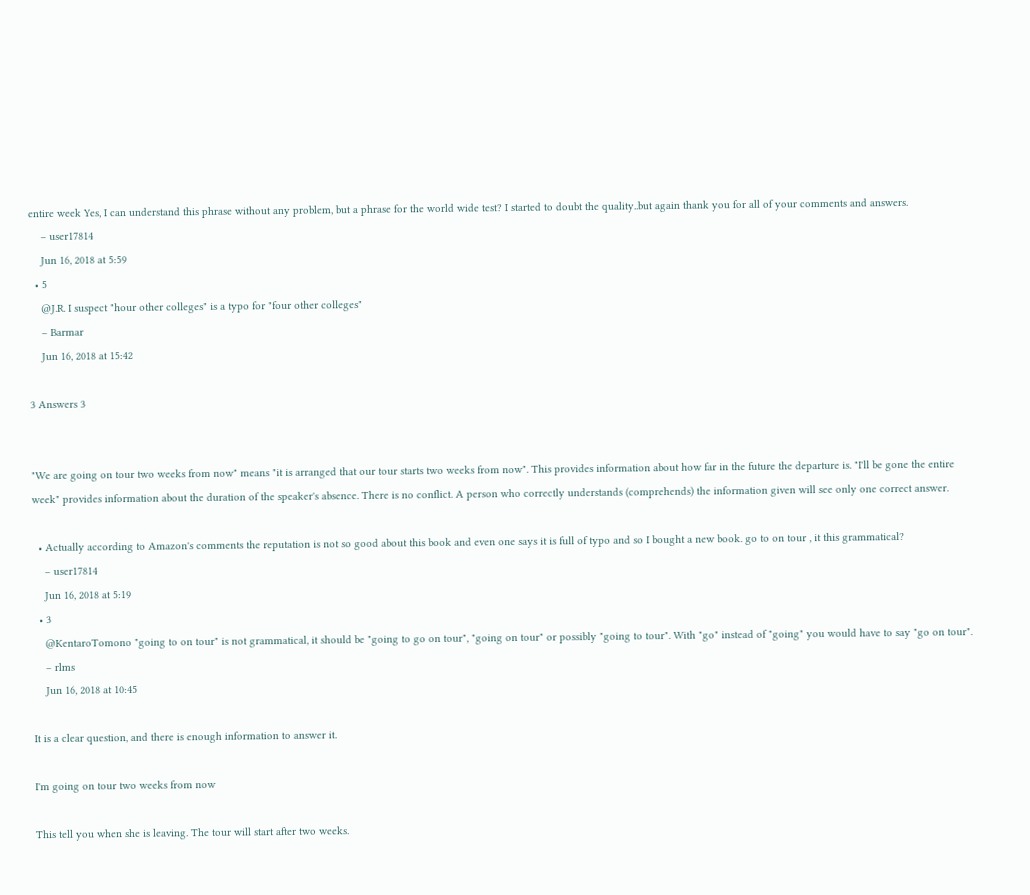entire week Yes, I can understand this phrase without any problem, but a phrase for the world wide test? I started to doubt the quality..but again thank you for all of your comments and answers.
    – user17814
    Jun 16, 2018 at 5:59
  • 5
    @J.R. I suspect "hour other colleges" is a typo for "four other colleges"
    – Barmar
    Jun 16, 2018 at 15:42

3 Answers 3


"We are going on tour two weeks from now" means "it is arranged that our tour starts two weeks from now". This provides information about how far in the future the departure is. "I'll be gone the entire week" provides information about the duration of the speaker's absence. There is no conflict. A person who correctly understands (comprehends) the information given will see only one correct answer.

  • Actually according to Amazon's comments the reputation is not so good about this book and even one says it is full of typo and so I bought a new book. go to on tour , it this grammatical?
    – user17814
    Jun 16, 2018 at 5:19
  • 3
    @KentaroTomono "going to on tour" is not grammatical, it should be "going to go on tour", "going on tour" or possibly "going to tour". With "go" instead of "going" you would have to say "go on tour".
    – rlms
    Jun 16, 2018 at 10:45

It is a clear question, and there is enough information to answer it.

I'm going on tour two weeks from now

This tell you when she is leaving. The tour will start after two weeks.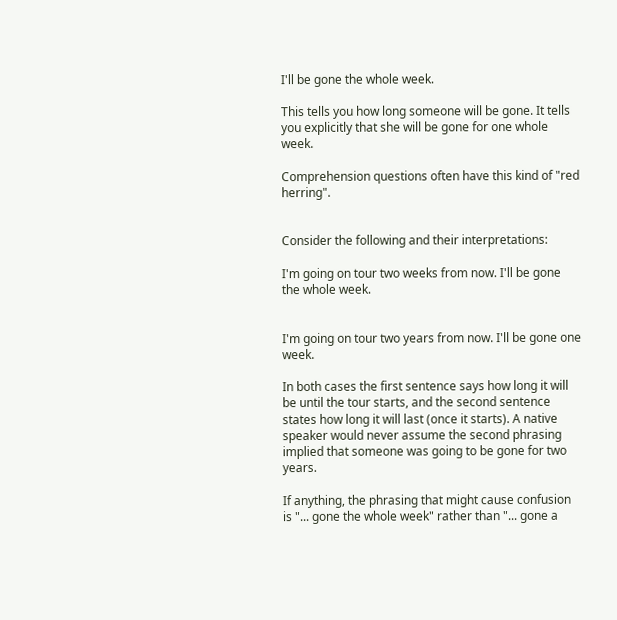I'll be gone the whole week.

This tells you how long someone will be gone. It tells you explicitly that she will be gone for one whole week.

Comprehension questions often have this kind of "red herring".


Consider the following and their interpretations:

I'm going on tour two weeks from now. I'll be gone the whole week.


I'm going on tour two years from now. I'll be gone one week.

In both cases the first sentence says how long it will be until the tour starts, and the second sentence states how long it will last (once it starts). A native speaker would never assume the second phrasing implied that someone was going to be gone for two years.

If anything, the phrasing that might cause confusion is "... gone the whole week" rather than "... gone a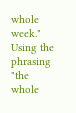whole week." Using the phrasing "the whole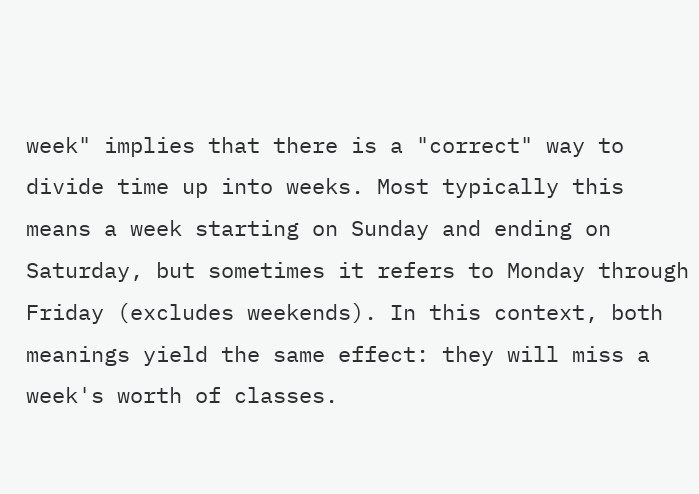week" implies that there is a "correct" way to divide time up into weeks. Most typically this means a week starting on Sunday and ending on Saturday, but sometimes it refers to Monday through Friday (excludes weekends). In this context, both meanings yield the same effect: they will miss a week's worth of classes.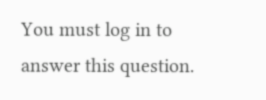You must log in to answer this question.